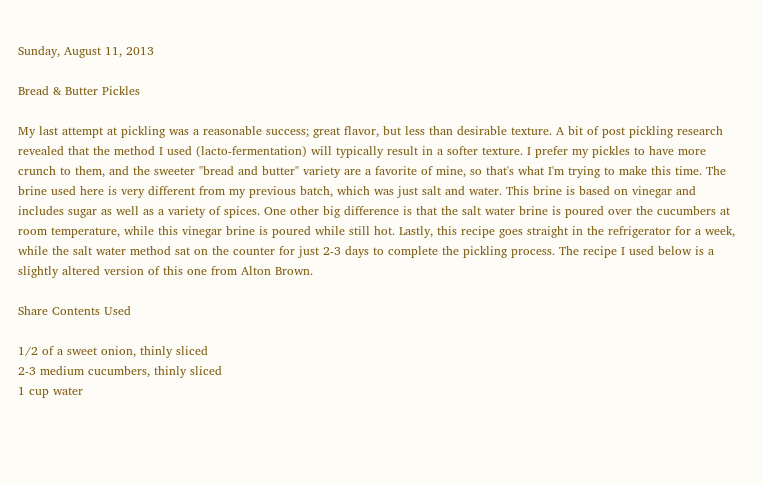Sunday, August 11, 2013

Bread & Butter Pickles

My last attempt at pickling was a reasonable success; great flavor, but less than desirable texture. A bit of post pickling research revealed that the method I used (lacto-fermentation) will typically result in a softer texture. I prefer my pickles to have more crunch to them, and the sweeter "bread and butter" variety are a favorite of mine, so that's what I'm trying to make this time. The brine used here is very different from my previous batch, which was just salt and water. This brine is based on vinegar and includes sugar as well as a variety of spices. One other big difference is that the salt water brine is poured over the cucumbers at room temperature, while this vinegar brine is poured while still hot. Lastly, this recipe goes straight in the refrigerator for a week, while the salt water method sat on the counter for just 2-3 days to complete the pickling process. The recipe I used below is a slightly altered version of this one from Alton Brown.

Share Contents Used

1/2 of a sweet onion, thinly sliced
2-3 medium cucumbers, thinly sliced
1 cup water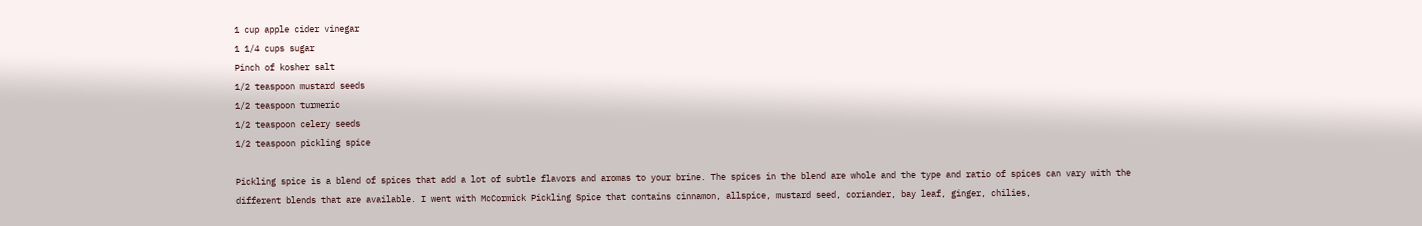1 cup apple cider vinegar
1 1/4 cups sugar
Pinch of kosher salt
1/2 teaspoon mustard seeds
1/2 teaspoon turmeric
1/2 teaspoon celery seeds
1/2 teaspoon pickling spice

Pickling spice is a blend of spices that add a lot of subtle flavors and aromas to your brine. The spices in the blend are whole and the type and ratio of spices can vary with the different blends that are available. I went with McCormick Pickling Spice that contains cinnamon, allspice, mustard seed, coriander, bay leaf, ginger, chilies,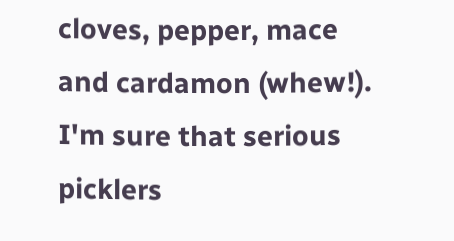cloves, pepper, mace and cardamon (whew!). I'm sure that serious picklers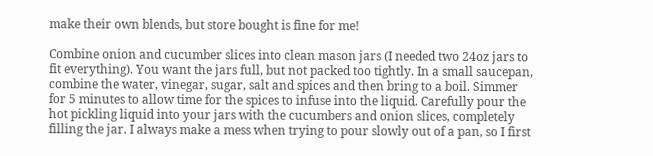make their own blends, but store bought is fine for me!

Combine onion and cucumber slices into clean mason jars (I needed two 24oz jars to fit everything). You want the jars full, but not packed too tightly. In a small saucepan, combine the water, vinegar, sugar, salt and spices and then bring to a boil. Simmer for 5 minutes to allow time for the spices to infuse into the liquid. Carefully pour the hot pickling liquid into your jars with the cucumbers and onion slices, completely filling the jar. I always make a mess when trying to pour slowly out of a pan, so I first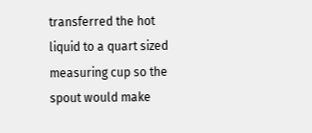transferred the hot liquid to a quart sized measuring cup so the spout would make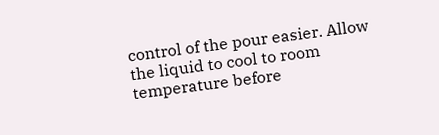control of the pour easier. Allow the liquid to cool to room temperature before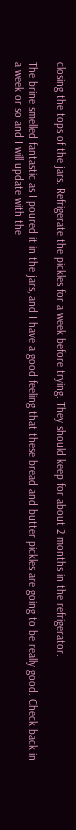closing the tops of the jars. Refrigerate the pickles for a week before trying. They should keep for about 2 months in the refrigerator.

The brine smelled fantastic as I poured it in the jars, and I have a good feeling that these bread and butter pickles are going to be really good. Check back in a week or so and I will update with the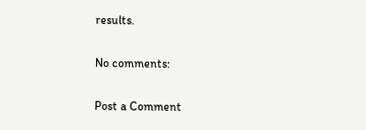results.

No comments:

Post a Comment